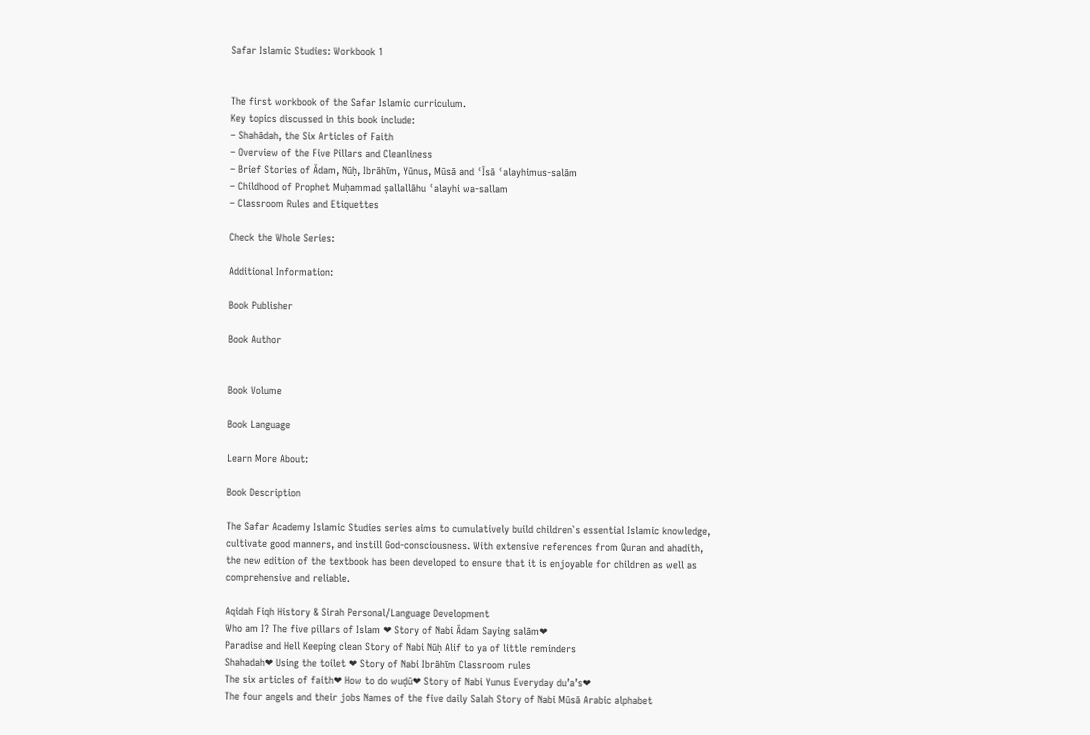Safar Islamic Studies: Workbook 1


The first workbook of the Safar Islamic curriculum.
Key topics discussed in this book include:
– Shahādah, the Six Articles of Faith
– Overview of the Five Pillars and Cleanliness
– Brief Stories of Ādam, Nūḥ, Ibrāhīm, Yūnus, Mūsā and ʿĪsā ʿalayhimus-salām
– Childhood of Prophet Muḥammad ṣallallāhu ʿalayhi wa-sallam
– Classroom Rules and Etiquettes

Check the Whole Series:

Additional Information:

Book Publisher

Book Author


Book Volume

Book Language

Learn More About:

Book Description

The Safar Academy Islamic Studies series aims to cumulatively build children`s essential Islamic knowledge, cultivate good manners, and instill God-consciousness. With extensive references from Quran and ahadith, the new edition of the textbook has been developed to ensure that it is enjoyable for children as well as comprehensive and reliable.

Aqidah Fiqh History & Sirah Personal/Language Development
Who am I? The five pillars of Islam ❤ Story of Nabi Ādam Saying salām❤
Paradise and Hell Keeping clean Story of Nabi Nūḥ Alif to ya of little reminders
Shahadah❤ Using the toilet ❤ Story of Nabi Ibrāhīm Classroom rules
The six articles of faith❤ How to do wuḍū❤ Story of Nabi Yunus Everyday du’a’s❤
The four angels and their jobs Names of the five daily Salah Story of Nabi Mūsā Arabic alphabet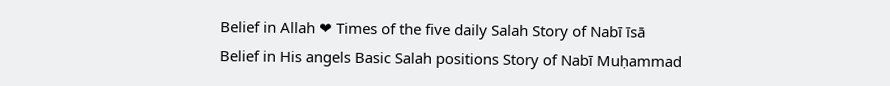Belief in Allah ❤ Times of the five daily Salah Story of Nabī īsā
Belief in His angels Basic Salah positions Story of Nabī Muḥammad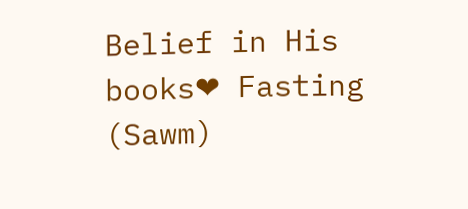Belief in His books❤ Fasting (Sawm)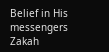Belief in His messengers Zakah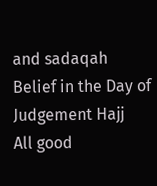and sadaqah
Belief in the Day of Judgement Hajj
All good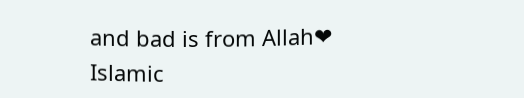and bad is from Allah❤ Islamic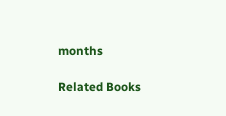months

Related Books